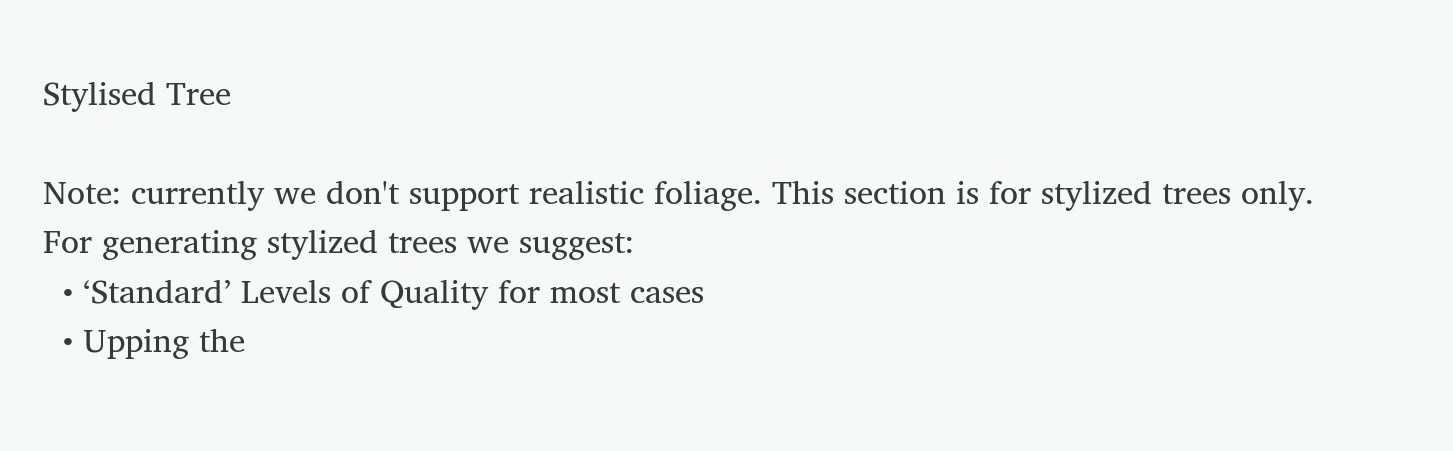Stylised Tree

Note: currently we don't support realistic foliage. This section is for stylized trees only.
For generating stylized trees we suggest:
  • ‘Standard’ Levels of Quality for most cases
  • Upping the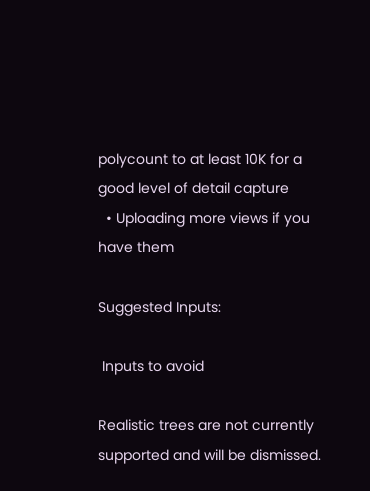polycount to at least 10K for a good level of detail capture
  • Uploading more views if you have them

Suggested Inputs:

 Inputs to avoid

Realistic trees are not currently supported and will be dismissed.